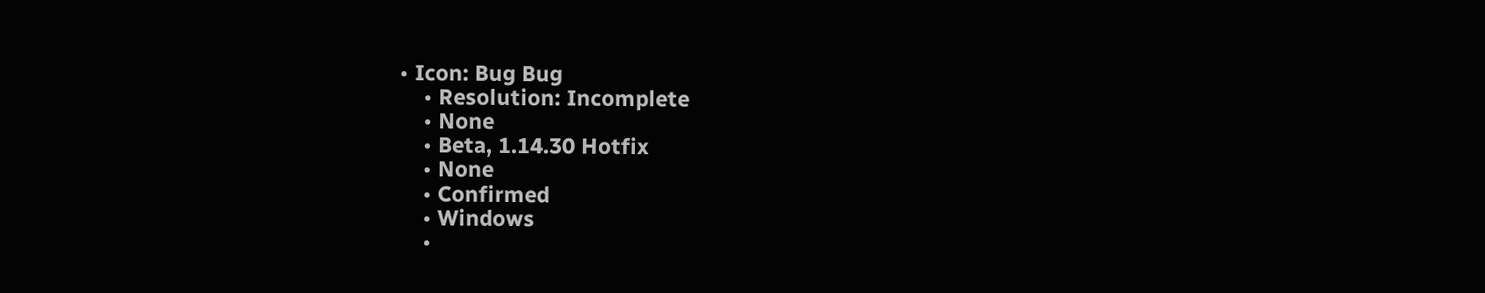• Icon: Bug Bug
    • Resolution: Incomplete
    • None
    • Beta, 1.14.30 Hotfix
    • None
    • Confirmed
    • Windows
    •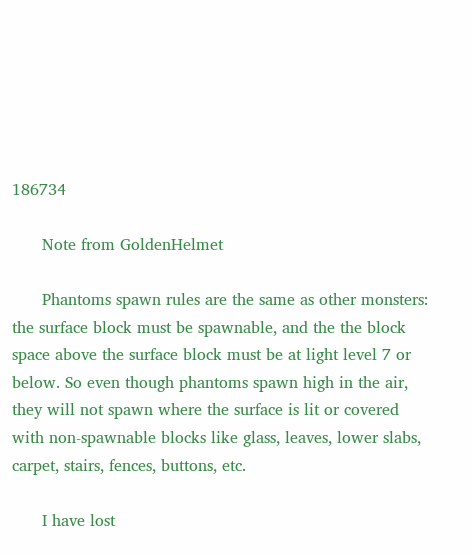186734

      Note from GoldenHelmet

      Phantoms spawn rules are the same as other monsters: the surface block must be spawnable, and the the block space above the surface block must be at light level 7 or below. So even though phantoms spawn high in the air, they will not spawn where the surface is lit or covered with non-spawnable blocks like glass, leaves, lower slabs, carpet, stairs, fences, buttons, etc.

      I have lost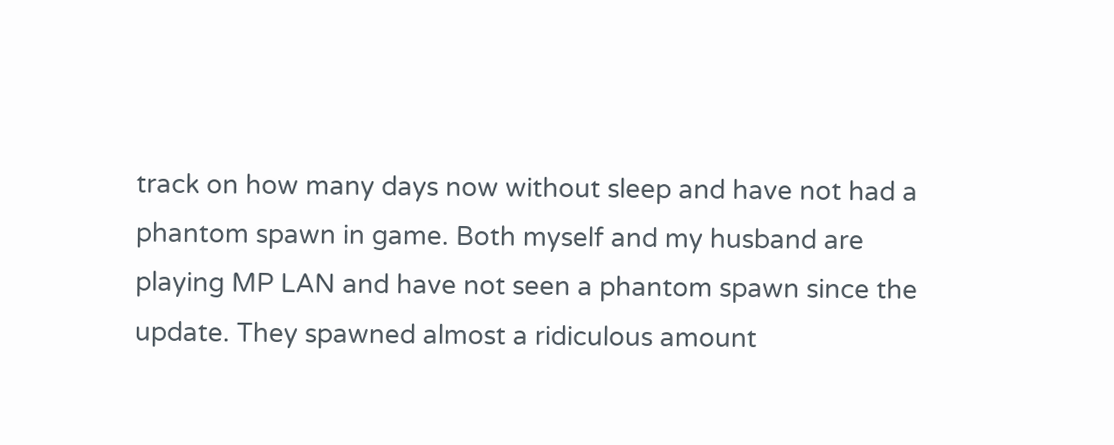track on how many days now without sleep and have not had a phantom spawn in game. Both myself and my husband are playing MP LAN and have not seen a phantom spawn since the update. They spawned almost a ridiculous amount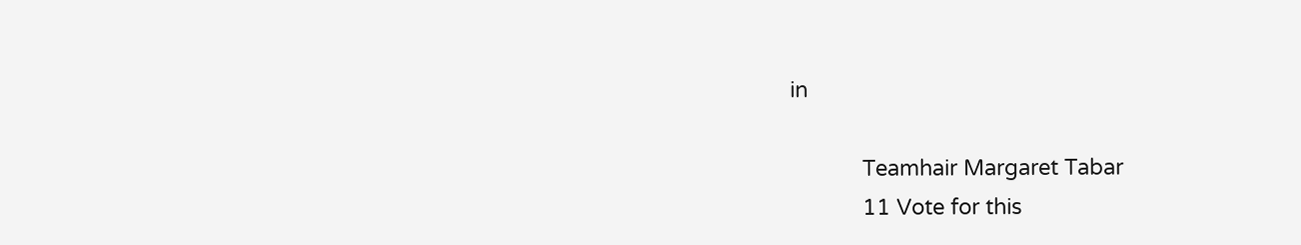in

            Teamhair Margaret Tabar
            11 Vote for this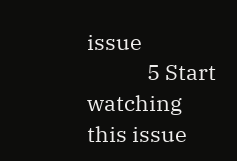issue
            5 Start watching this issue